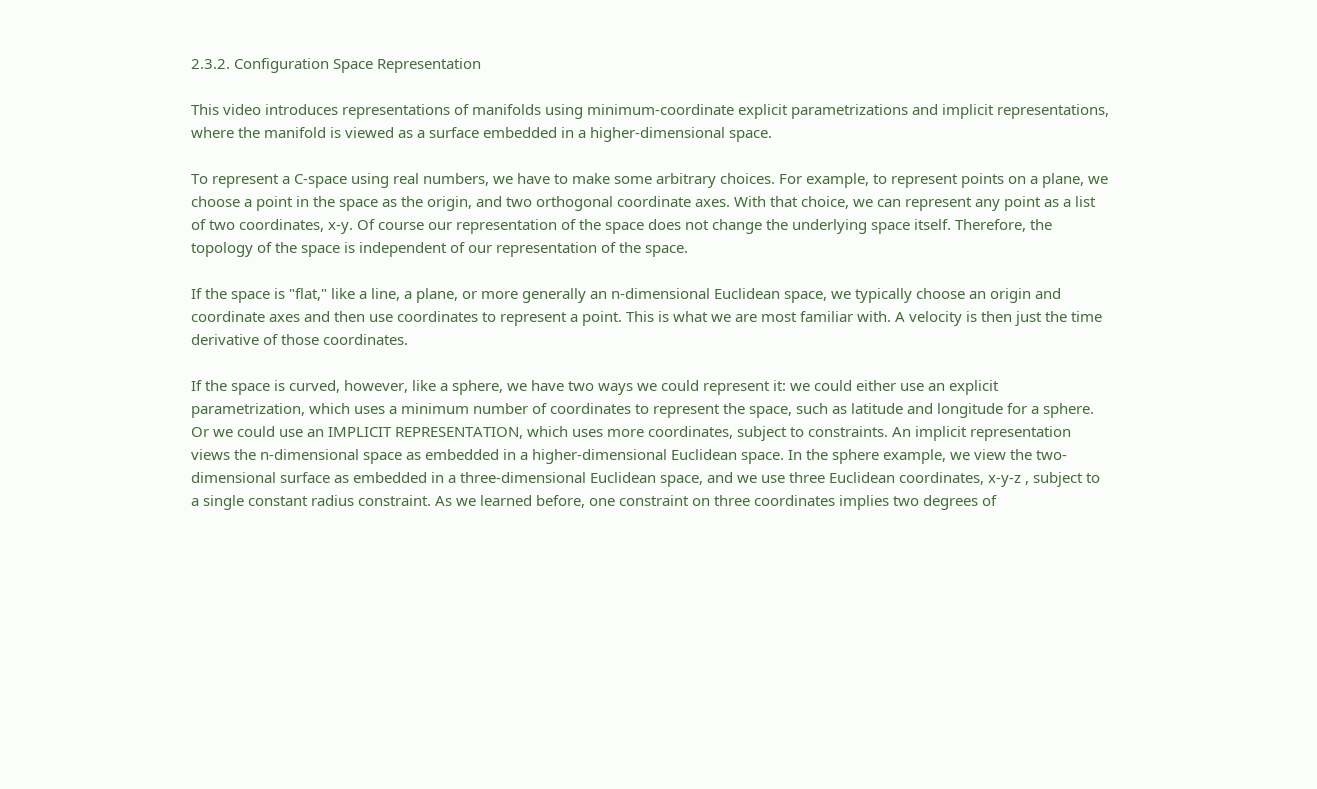2.3.2. Configuration Space Representation

This video introduces representations of manifolds using minimum-coordinate explicit parametrizations and implicit representations, where the manifold is viewed as a surface embedded in a higher-dimensional space.

To represent a C-space using real numbers, we have to make some arbitrary choices. For example, to represent points on a plane, we choose a point in the space as the origin, and two orthogonal coordinate axes. With that choice, we can represent any point as a list of two coordinates, x-y. Of course our representation of the space does not change the underlying space itself. Therefore, the topology of the space is independent of our representation of the space.

If the space is "flat," like a line, a plane, or more generally an n-dimensional Euclidean space, we typically choose an origin and coordinate axes and then use coordinates to represent a point. This is what we are most familiar with. A velocity is then just the time derivative of those coordinates.

If the space is curved, however, like a sphere, we have two ways we could represent it: we could either use an explicit parametrization, which uses a minimum number of coordinates to represent the space, such as latitude and longitude for a sphere. Or we could use an IMPLICIT REPRESENTATION, which uses more coordinates, subject to constraints. An implicit representation views the n-dimensional space as embedded in a higher-dimensional Euclidean space. In the sphere example, we view the two-dimensional surface as embedded in a three-dimensional Euclidean space, and we use three Euclidean coordinates, x-y-z , subject to a single constant radius constraint. As we learned before, one constraint on three coordinates implies two degrees of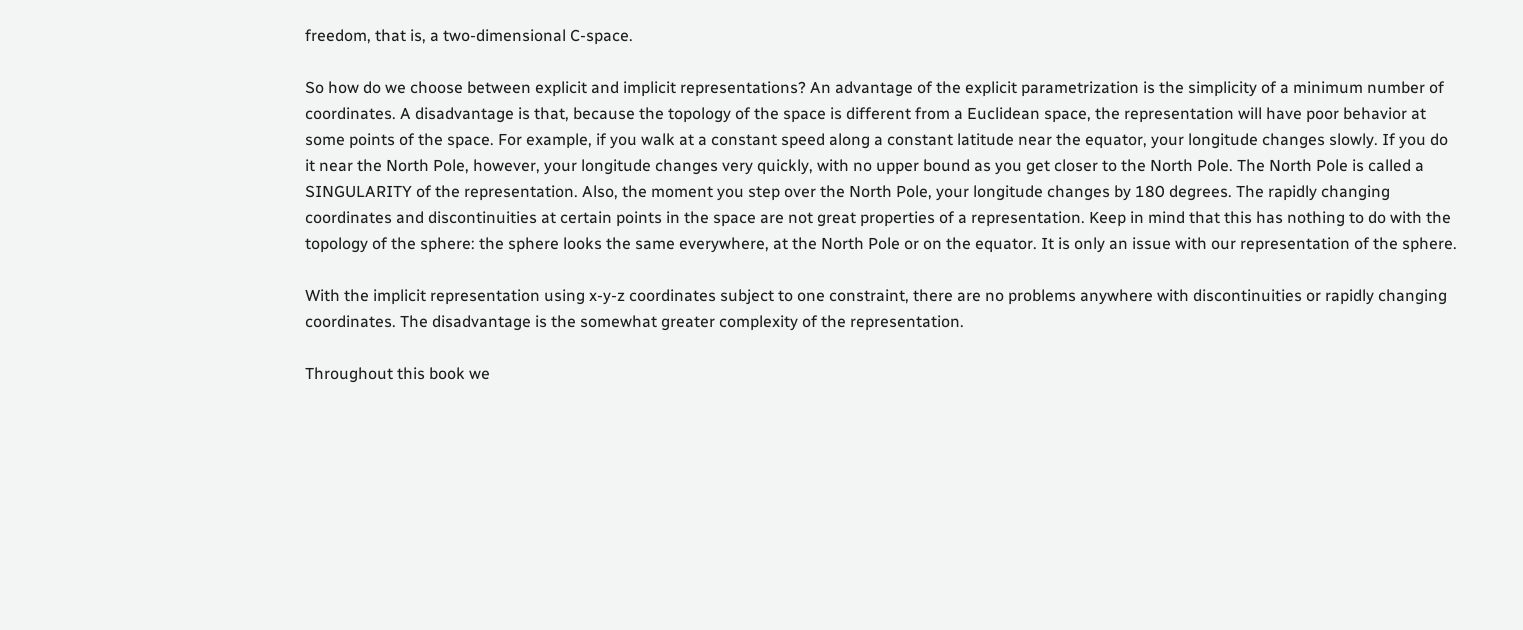freedom, that is, a two-dimensional C-space.

So how do we choose between explicit and implicit representations? An advantage of the explicit parametrization is the simplicity of a minimum number of coordinates. A disadvantage is that, because the topology of the space is different from a Euclidean space, the representation will have poor behavior at some points of the space. For example, if you walk at a constant speed along a constant latitude near the equator, your longitude changes slowly. If you do it near the North Pole, however, your longitude changes very quickly, with no upper bound as you get closer to the North Pole. The North Pole is called a SINGULARITY of the representation. Also, the moment you step over the North Pole, your longitude changes by 180 degrees. The rapidly changing coordinates and discontinuities at certain points in the space are not great properties of a representation. Keep in mind that this has nothing to do with the topology of the sphere: the sphere looks the same everywhere, at the North Pole or on the equator. It is only an issue with our representation of the sphere.

With the implicit representation using x-y-z coordinates subject to one constraint, there are no problems anywhere with discontinuities or rapidly changing coordinates. The disadvantage is the somewhat greater complexity of the representation.

Throughout this book we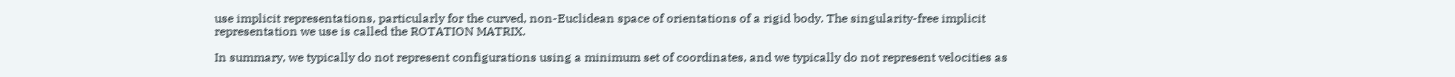use implicit representations, particularly for the curved, non-Euclidean space of orientations of a rigid body. The singularity-free implicit representation we use is called the ROTATION MATRIX.

In summary, we typically do not represent configurations using a minimum set of coordinates, and we typically do not represent velocities as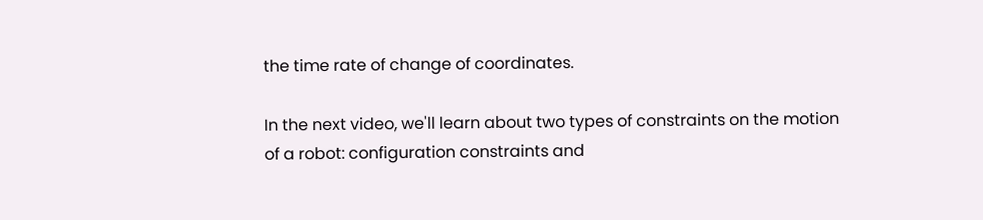the time rate of change of coordinates.

In the next video, we'll learn about two types of constraints on the motion of a robot: configuration constraints and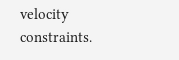velocity constraints.